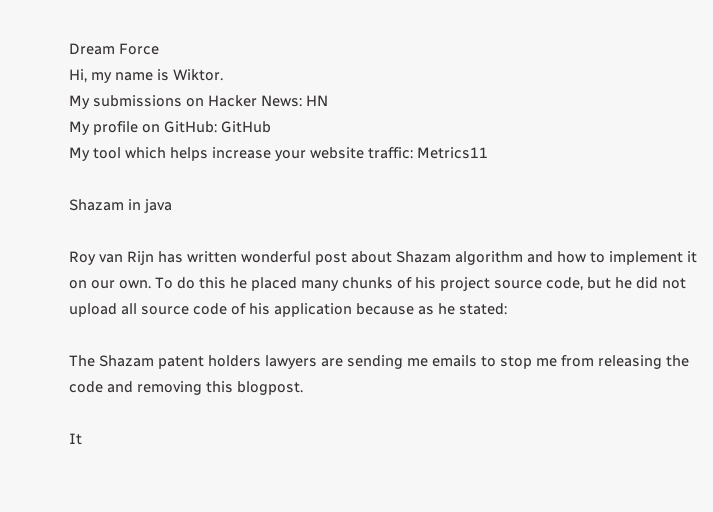Dream Force
Hi, my name is Wiktor.
My submissions on Hacker News: HN
My profile on GitHub: GitHub
My tool which helps increase your website traffic: Metrics11

Shazam in java

Roy van Rijn has written wonderful post about Shazam algorithm and how to implement it on our own. To do this he placed many chunks of his project source code, but he did not upload all source code of his application because as he stated:

The Shazam patent holders lawyers are sending me emails to stop me from releasing the code and removing this blogpost.

It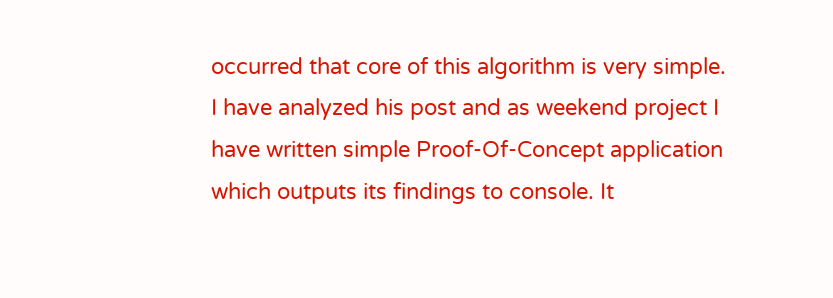occurred that core of this algorithm is very simple. I have analyzed his post and as weekend project I have written simple Proof-Of-Concept application which outputs its findings to console. It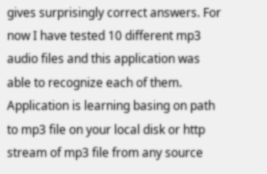gives surprisingly correct answers. For now I have tested 10 different mp3 audio files and this application was able to recognize each of them. Application is learning basing on path to mp3 file on your local disk or http stream of mp3 file from any source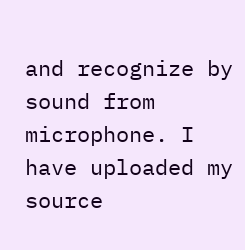and recognize by sound from microphone. I have uploaded my source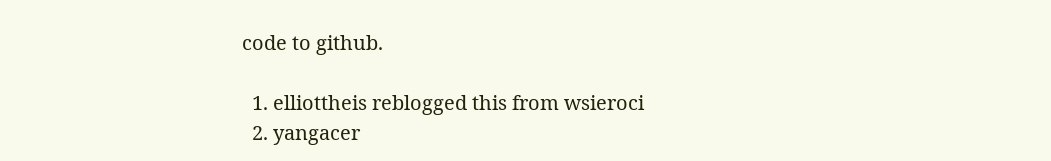code to github.

  1. elliottheis reblogged this from wsieroci
  2. yangacer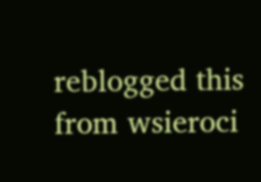reblogged this from wsieroci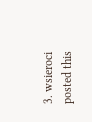3. wsieroci posted this